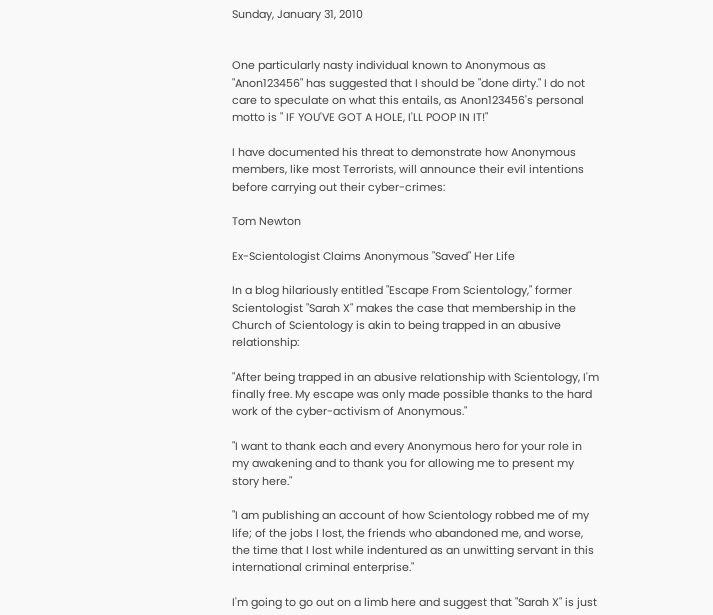Sunday, January 31, 2010


One particularly nasty individual known to Anonymous as "Anon123456" has suggested that I should be "done dirty." I do not care to speculate on what this entails, as Anon123456's personal motto is " IF YOU'VE GOT A HOLE, I'LL POOP IN IT!"

I have documented his threat to demonstrate how Anonymous members, like most Terrorists, will announce their evil intentions before carrying out their cyber-crimes:

Tom Newton

Ex-Scientologist Claims Anonymous "Saved" Her Life

In a blog hilariously entitled "Escape From Scientology," former Scientologist "Sarah X" makes the case that membership in the Church of Scientology is akin to being trapped in an abusive relationship:

"After being trapped in an abusive relationship with Scientology, I'm finally free. My escape was only made possible thanks to the hard work of the cyber-activism of Anonymous."

"I want to thank each and every Anonymous hero for your role in my awakening and to thank you for allowing me to present my story here."

"I am publishing an account of how Scientology robbed me of my life; of the jobs I lost, the friends who abandoned me, and worse, the time that I lost while indentured as an unwitting servant in this international criminal enterprise."

I'm going to go out on a limb here and suggest that "Sarah X" is just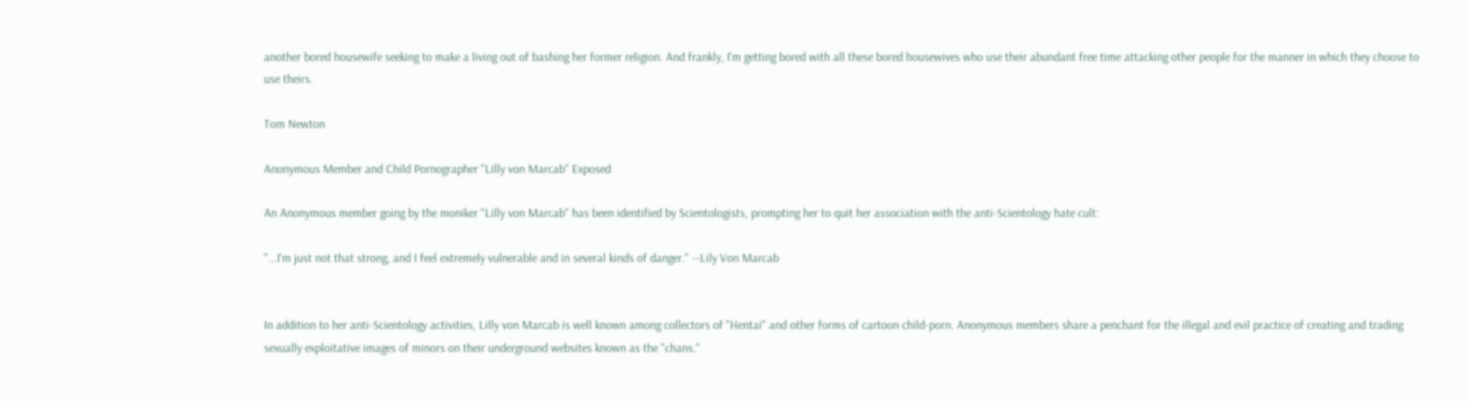another bored housewife seeking to make a living out of bashing her former religion. And frankly, I'm getting bored with all these bored housewives who use their abundant free time attacking other people for the manner in which they choose to use theirs.

Tom Newton

Anonymous Member and Child Pornographer "Lilly von Marcab" Exposed

An Anonymous member going by the moniker "Lilly von Marcab" has been identified by Scientologists, prompting her to quit her association with the anti-Scientology hate cult:

"...I'm just not that strong, and I feel extremely vulnerable and in several kinds of danger." --Lily Von Marcab


In addition to her anti-Scientology activities, Lilly von Marcab is well known among collectors of "Hentai" and other forms of cartoon child-porn. Anonymous members share a penchant for the illegal and evil practice of creating and trading sexually exploitative images of minors on their underground websites known as the "chans."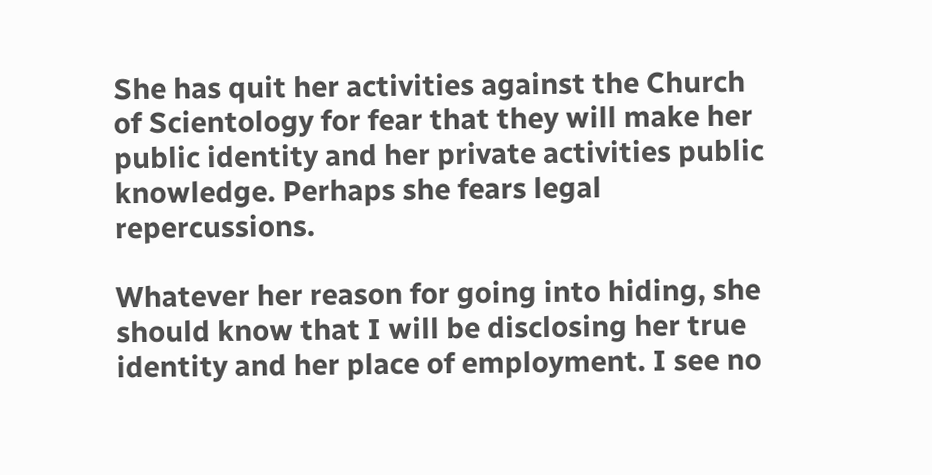She has quit her activities against the Church of Scientology for fear that they will make her public identity and her private activities public knowledge. Perhaps she fears legal repercussions.

Whatever her reason for going into hiding, she should know that I will be disclosing her true identity and her place of employment. I see no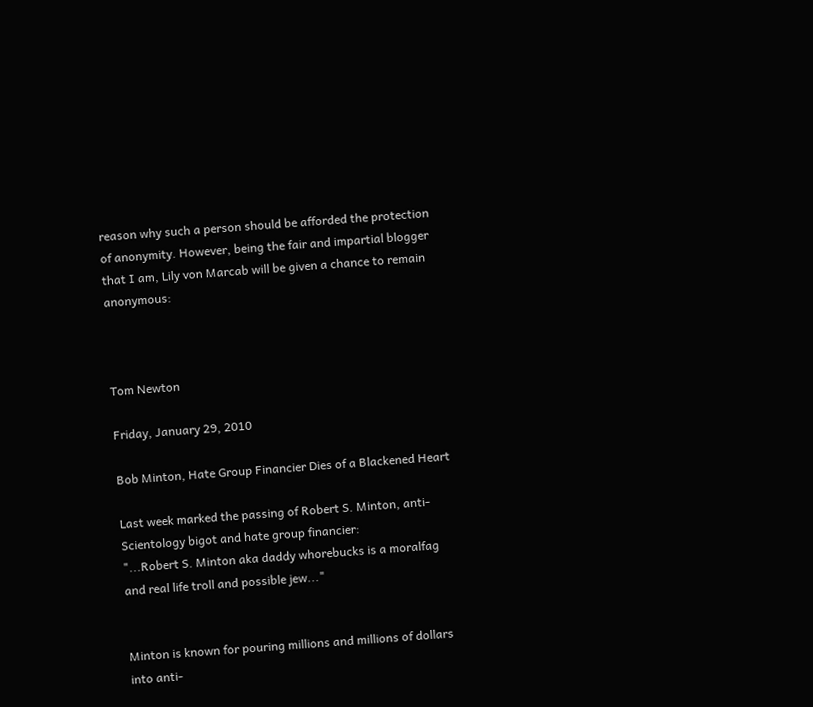reason why such a person should be afforded the protection of anonymity. However, being the fair and impartial blogger that I am, Lily von Marcab will be given a chance to remain anonymous:



Tom Newton

Friday, January 29, 2010

Bob Minton, Hate Group Financier Dies of a Blackened Heart

Last week marked the passing of Robert S. Minton, anti-Scientology bigot and hate group financier:
"...Robert S. Minton aka daddy whorebucks is a moralfag and real life troll and possible jew..."


Minton is known for pouring millions and millions of dollars into anti-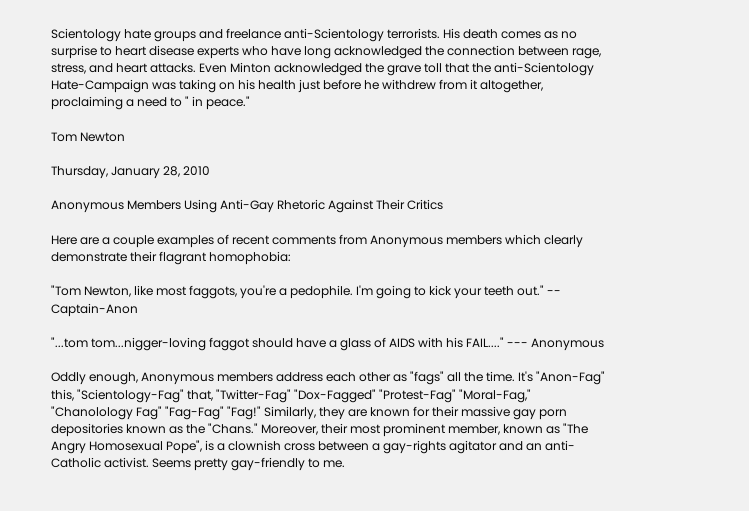Scientology hate groups and freelance anti-Scientology terrorists. His death comes as no surprise to heart disease experts who have long acknowledged the connection between rage, stress, and heart attacks. Even Minton acknowledged the grave toll that the anti-Scientology Hate-Campaign was taking on his health just before he withdrew from it altogether, proclaiming a need to " in peace."

Tom Newton

Thursday, January 28, 2010

Anonymous Members Using Anti-Gay Rhetoric Against Their Critics

Here are a couple examples of recent comments from Anonymous members which clearly demonstrate their flagrant homophobia:

"Tom Newton, like most faggots, you're a pedophile. I'm going to kick your teeth out." -- Captain-Anon

"...tom tom...nigger-loving faggot should have a glass of AIDS with his FAIL...." --- Anonymous

Oddly enough, Anonymous members address each other as "fags" all the time. It's "Anon-Fag" this, "Scientology-Fag" that, "Twitter-Fag" "Dox-Fagged" "Protest-Fag" "Moral-Fag," "Chanolology Fag" "Fag-Fag" "Fag!" Similarly, they are known for their massive gay porn depositories known as the "Chans." Moreover, their most prominent member, known as "The Angry Homosexual Pope", is a clownish cross between a gay-rights agitator and an anti-Catholic activist. Seems pretty gay-friendly to me.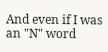And even if I was an "N" word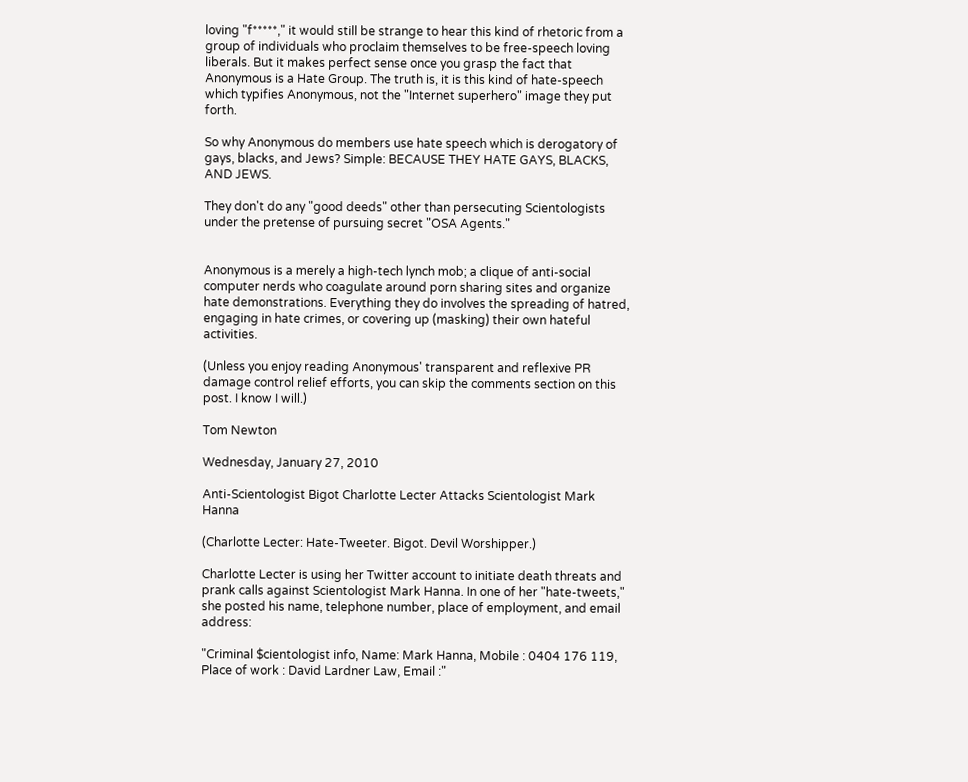loving "f*****," it would still be strange to hear this kind of rhetoric from a group of individuals who proclaim themselves to be free-speech loving liberals. But it makes perfect sense once you grasp the fact that Anonymous is a Hate Group. The truth is, it is this kind of hate-speech which typifies Anonymous, not the "Internet superhero" image they put forth.

So why Anonymous do members use hate speech which is derogatory of gays, blacks, and Jews? Simple: BECAUSE THEY HATE GAYS, BLACKS, AND JEWS.

They don't do any "good deeds" other than persecuting Scientologists under the pretense of pursuing secret "OSA Agents."


Anonymous is a merely a high-tech lynch mob; a clique of anti-social computer nerds who coagulate around porn sharing sites and organize hate demonstrations. Everything they do involves the spreading of hatred, engaging in hate crimes, or covering up (masking) their own hateful activities.

(Unless you enjoy reading Anonymous' transparent and reflexive PR damage control relief efforts, you can skip the comments section on this post. I know I will.)

Tom Newton

Wednesday, January 27, 2010

Anti-Scientologist Bigot Charlotte Lecter Attacks Scientologist Mark Hanna

(Charlotte Lecter: Hate-Tweeter. Bigot. Devil Worshipper.)

Charlotte Lecter is using her Twitter account to initiate death threats and prank calls against Scientologist Mark Hanna. In one of her "hate-tweets," she posted his name, telephone number, place of employment, and email address:

"Criminal $cientologist info, Name: Mark Hanna, Mobile : 0404 176 119, Place of work : David Lardner Law, Email :"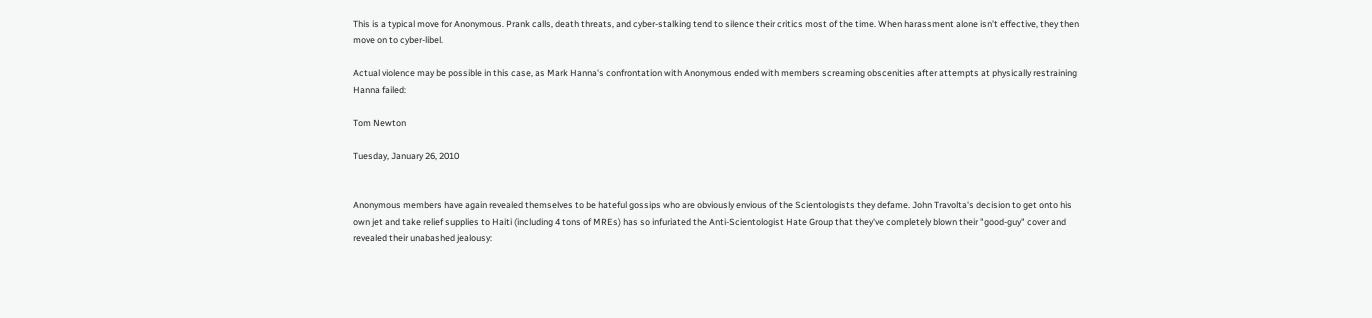This is a typical move for Anonymous. Prank calls, death threats, and cyber-stalking tend to silence their critics most of the time. When harassment alone isn't effective, they then move on to cyber-libel.

Actual violence may be possible in this case, as Mark Hanna's confrontation with Anonymous ended with members screaming obscenities after attempts at physically restraining Hanna failed:

Tom Newton

Tuesday, January 26, 2010


Anonymous members have again revealed themselves to be hateful gossips who are obviously envious of the Scientologists they defame. John Travolta's decision to get onto his own jet and take relief supplies to Haiti (including 4 tons of MREs) has so infuriated the Anti-Scientologist Hate Group that they've completely blown their "good-guy" cover and revealed their unabashed jealousy: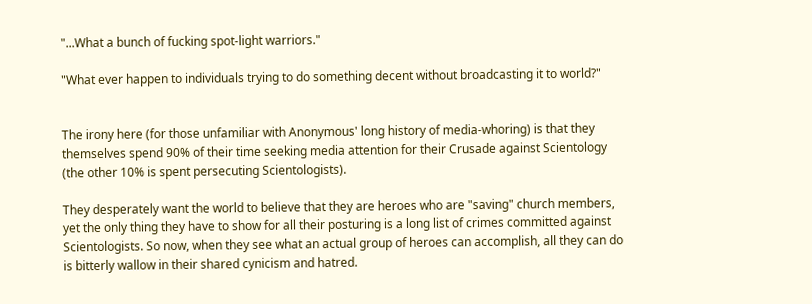"...What a bunch of fucking spot-light warriors."

"What ever happen to individuals trying to do something decent without broadcasting it to world?"


The irony here (for those unfamiliar with Anonymous' long history of media-whoring) is that they themselves spend 90% of their time seeking media attention for their Crusade against Scientology (the other 10% is spent persecuting Scientologists).

They desperately want the world to believe that they are heroes who are "saving" church members, yet the only thing they have to show for all their posturing is a long list of crimes committed against Scientologists. So now, when they see what an actual group of heroes can accomplish, all they can do is bitterly wallow in their shared cynicism and hatred.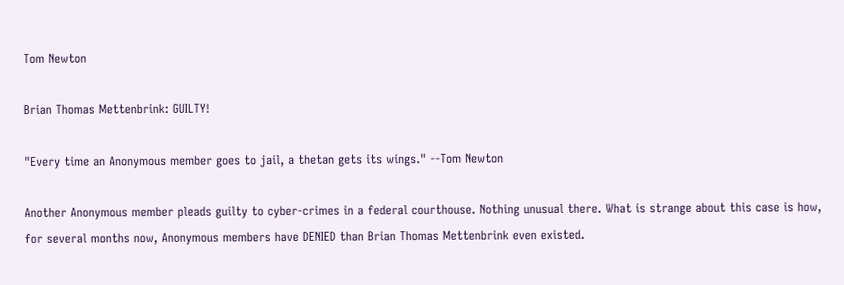Tom Newton

Brian Thomas Mettenbrink: GUILTY!

"Every time an Anonymous member goes to jail, a thetan gets its wings." --Tom Newton

Another Anonymous member pleads guilty to cyber-crimes in a federal courthouse. Nothing unusual there. What is strange about this case is how, for several months now, Anonymous members have DENIED than Brian Thomas Mettenbrink even existed.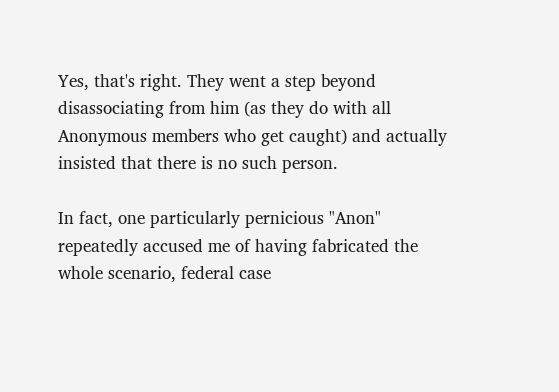Yes, that's right. They went a step beyond disassociating from him (as they do with all Anonymous members who get caught) and actually insisted that there is no such person.

In fact, one particularly pernicious "Anon" repeatedly accused me of having fabricated the whole scenario, federal case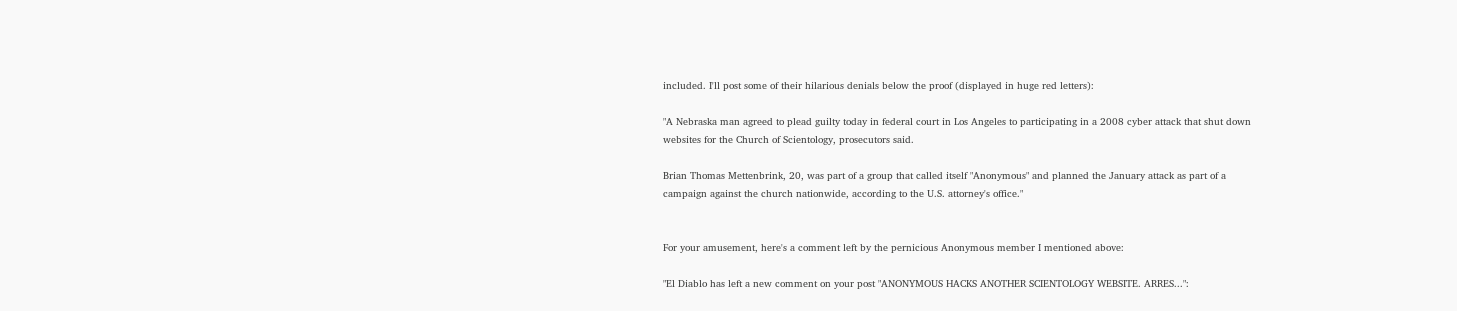included. I'll post some of their hilarious denials below the proof (displayed in huge red letters):

"A Nebraska man agreed to plead guilty today in federal court in Los Angeles to participating in a 2008 cyber attack that shut down websites for the Church of Scientology, prosecutors said.

Brian Thomas Mettenbrink, 20, was part of a group that called itself "Anonymous" and planned the January attack as part of a campaign against the church nationwide, according to the U.S. attorney's office."


For your amusement, here's a comment left by the pernicious Anonymous member I mentioned above:

"El Diablo has left a new comment on your post "ANONYMOUS HACKS ANOTHER SCIENTOLOGY WEBSITE. ARRES...":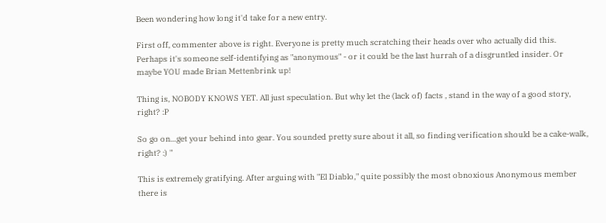Been wondering how long it'd take for a new entry.

First off, commenter above is right. Everyone is pretty much scratching their heads over who actually did this. Perhaps it's someone self-identifying as "anonymous" - or it could be the last hurrah of a disgruntled insider. Or maybe YOU made Brian Mettenbrink up!

Thing is, NOBODY KNOWS YET. All just speculation. But why let the (lack of) facts , stand in the way of a good story, right? :P

So go on...get your behind into gear. You sounded pretty sure about it all, so finding verification should be a cake-walk, right? :) "

This is extremely gratifying. After arguing with "El Diablo," quite possibly the most obnoxious Anonymous member there is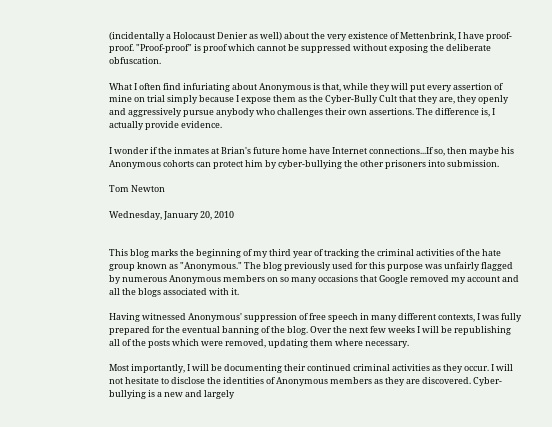(incidentally a Holocaust Denier as well) about the very existence of Mettenbrink, I have proof-proof. "Proof-proof" is proof which cannot be suppressed without exposing the deliberate obfuscation.

What I often find infuriating about Anonymous is that, while they will put every assertion of mine on trial simply because I expose them as the Cyber-Bully Cult that they are, they openly and aggressively pursue anybody who challenges their own assertions. The difference is, I actually provide evidence.

I wonder if the inmates at Brian's future home have Internet connections...If so, then maybe his Anonymous cohorts can protect him by cyber-bullying the other prisoners into submission.

Tom Newton

Wednesday, January 20, 2010


This blog marks the beginning of my third year of tracking the criminal activities of the hate group known as "Anonymous." The blog previously used for this purpose was unfairly flagged by numerous Anonymous members on so many occasions that Google removed my account and all the blogs associated with it.

Having witnessed Anonymous' suppression of free speech in many different contexts, I was fully prepared for the eventual banning of the blog. Over the next few weeks I will be republishing all of the posts which were removed, updating them where necessary.

Most importantly, I will be documenting their continued criminal activities as they occur. I will not hesitate to disclose the identities of Anonymous members as they are discovered. Cyber-bullying is a new and largely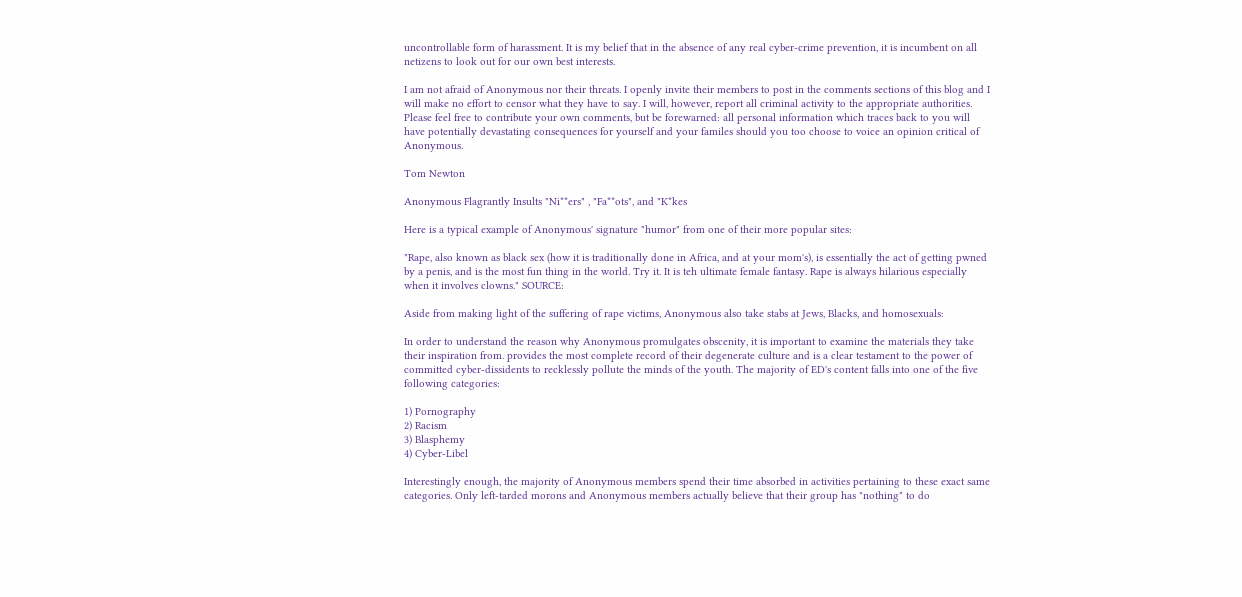uncontrollable form of harassment. It is my belief that in the absence of any real cyber-crime prevention, it is incumbent on all netizens to look out for our own best interests.

I am not afraid of Anonymous nor their threats. I openly invite their members to post in the comments sections of this blog and I will make no effort to censor what they have to say. I will, however, report all criminal activity to the appropriate authorities. Please feel free to contribute your own comments, but be forewarned: all personal information which traces back to you will have potentially devastating consequences for yourself and your familes should you too choose to voice an opinion critical of Anonymous.

Tom Newton

Anonymous Flagrantly Insults "Ni**ers" , "Fa**ots", and "K*kes

Here is a typical example of Anonymous' signature "humor" from one of their more popular sites:

"Rape, also known as black sex (how it is traditionally done in Africa, and at your mom's), is essentially the act of getting pwned by a penis, and is the most fun thing in the world. Try it. It is teh ultimate female fantasy. Rape is always hilarious especially when it involves clowns." SOURCE:

Aside from making light of the suffering of rape victims, Anonymous also take stabs at Jews, Blacks, and homosexuals:

In order to understand the reason why Anonymous promulgates obscenity, it is important to examine the materials they take their inspiration from. provides the most complete record of their degenerate culture and is a clear testament to the power of committed cyber-dissidents to recklessly pollute the minds of the youth. The majority of ED's content falls into one of the five following categories:

1) Pornography
2) Racism
3) Blasphemy
4) Cyber-Libel

Interestingly enough, the majority of Anonymous members spend their time absorbed in activities pertaining to these exact same categories. Only left-tarded morons and Anonymous members actually believe that their group has "nothing" to do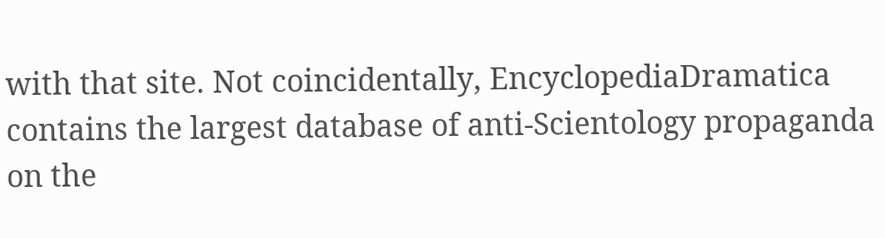with that site. Not coincidentally, EncyclopediaDramatica contains the largest database of anti-Scientology propaganda on the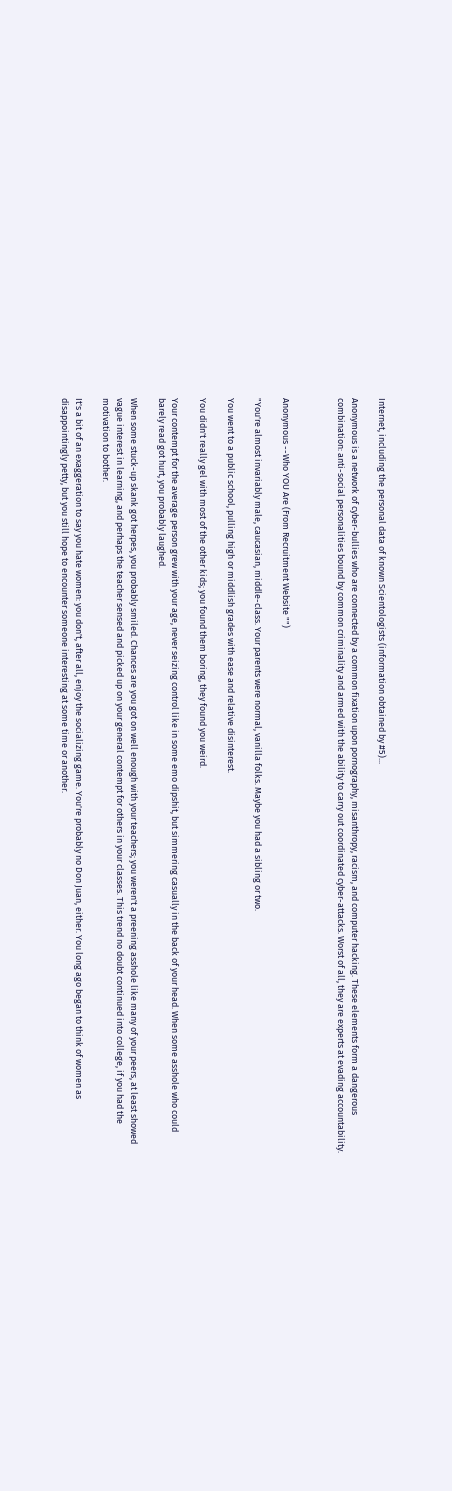Internet, including the personal data of known Scientologists (information obtained by #5)...

Anonymous is a network of cyber-bullies who are connected by a common fixation upon pornography, misanthropy, racism, and computer hacking. These elements form a dangerous combination: anti-social personalities bound by common criminality and armed with the ability to carry out coordinated cyber-attacks. Worst of all, they are experts at evading accountability.



Anonymous --Who YOU Are (From Recruitment Website "")

"You're almost invariably male, caucasian, middle-class. Your parents were normal, vanilla folks. Maybe you had a sibling or two.

You went to a public school, pulling high or middlish grades with ease and relative disinterest.

You didn't really gel with most of the other kids; you found them boring, they found you weird.

Your contempt for the average person grew with your age, never seizing control like in some emo dipshit, but simmering casually in the back of your head. When some asshole who could barely read got hurt, you probably laughed.

When some stuck-up skank got herpes, you probably smiled. Chances are you got on well enough with your teachers; you weren't a preening asshole like many of your peers, at least showed vague interest in learning, and perhaps the teacher sensed and picked up on your general contempt for others in your classes. This trend no doubt continued into college, if you had the motivation to bother.

It's a bit of an exaggeration to say you hate women: you don't, after all, enjoy the socializing game. You're probably no Don Juan, either. You long ago began to think of women as disappointingly petty, but you still hope to encounter someone interesting at some time or another.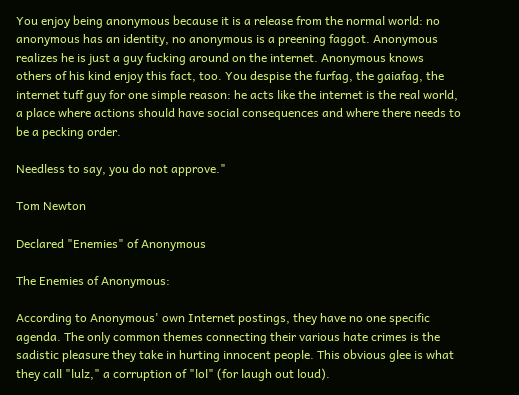You enjoy being anonymous because it is a release from the normal world: no anonymous has an identity, no anonymous is a preening faggot. Anonymous realizes he is just a guy fucking around on the internet. Anonymous knows others of his kind enjoy this fact, too. You despise the furfag, the gaiafag, the internet tuff guy for one simple reason: he acts like the internet is the real world, a place where actions should have social consequences and where there needs to be a pecking order.

Needless to say, you do not approve."

Tom Newton

Declared "Enemies" of Anonymous

The Enemies of Anonymous:

According to Anonymous' own Internet postings, they have no one specific agenda. The only common themes connecting their various hate crimes is the sadistic pleasure they take in hurting innocent people. This obvious glee is what they call "lulz," a corruption of "lol" (for laugh out loud).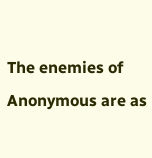The enemies of Anonymous are as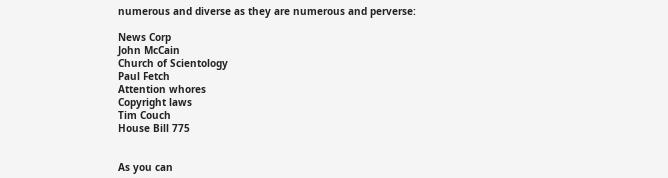numerous and diverse as they are numerous and perverse:

News Corp
John McCain
Church of Scientology
Paul Fetch
Attention whores
Copyright laws
Tim Couch
House Bill 775


As you can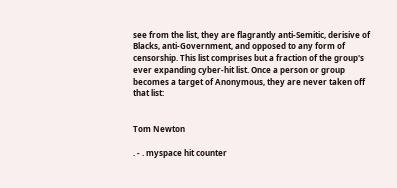see from the list, they are flagrantly anti-Semitic, derisive of Blacks, anti-Government, and opposed to any form of censorship. This list comprises but a fraction of the group's ever expanding cyber-hit list. Once a person or group becomes a target of Anonymous, they are never taken off that list:


Tom Newton

. - . myspace hit counter